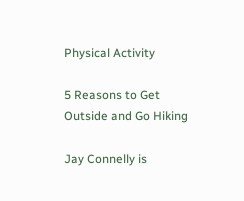Physical Activity

5 Reasons to Get Outside and Go Hiking

Jay Connelly is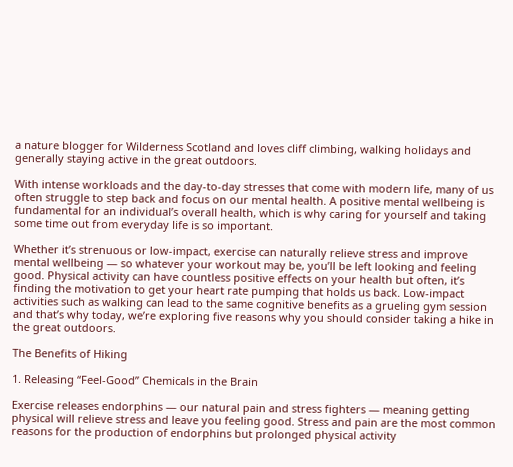a nature blogger for Wilderness Scotland and loves cliff climbing, walking holidays and generally staying active in the great outdoors.

With intense workloads and the day-to-day stresses that come with modern life, many of us often struggle to step back and focus on our mental health. A positive mental wellbeing is fundamental for an individual’s overall health, which is why caring for yourself and taking some time out from everyday life is so important.

Whether it’s strenuous or low-impact, exercise can naturally relieve stress and improve mental wellbeing — so whatever your workout may be, you’ll be left looking and feeling good. Physical activity can have countless positive effects on your health but often, it’s finding the motivation to get your heart rate pumping that holds us back. Low-impact activities such as walking can lead to the same cognitive benefits as a grueling gym session and that’s why today, we’re exploring five reasons why you should consider taking a hike in the great outdoors.

The Benefits of Hiking

1. Releasing “Feel-Good” Chemicals in the Brain

Exercise releases endorphins — our natural pain and stress fighters — meaning getting physical will relieve stress and leave you feeling good. Stress and pain are the most common reasons for the production of endorphins but prolonged physical activity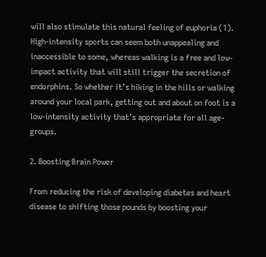will also stimulate this natural feeling of euphoria (1). High-intensity sports can seem both unappealing and inaccessible to some, whereas walking is a free and low-impact activity that will still trigger the secretion of endorphins. So whether it’s hiking in the hills or walking around your local park, getting out and about on foot is a low-intensity activity that’s appropriate for all age-groups.

2. Boosting Brain Power

From reducing the risk of developing diabetes and heart disease to shifting those pounds by boosting your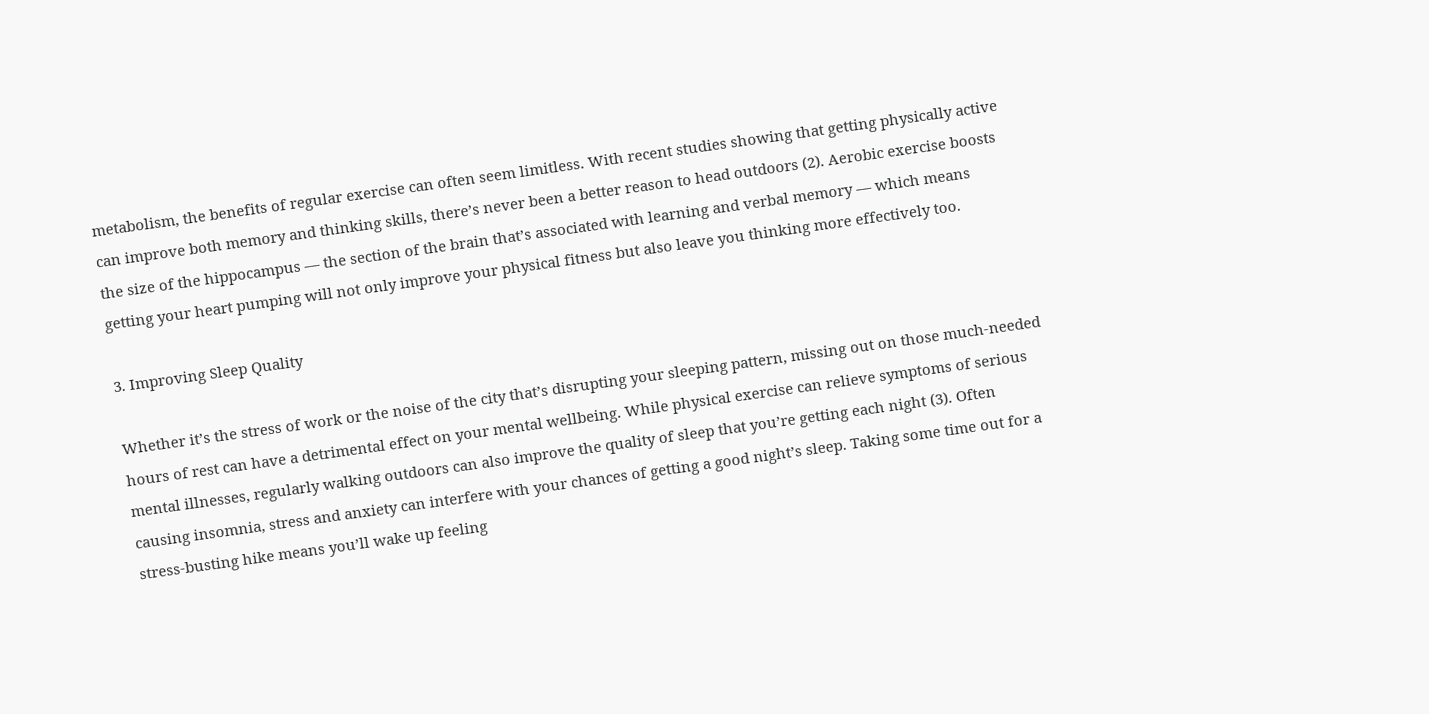metabolism, the benefits of regular exercise can often seem limitless. With recent studies showing that getting physically active can improve both memory and thinking skills, there’s never been a better reason to head outdoors (2). Aerobic exercise boosts the size of the hippocampus — the section of the brain that’s associated with learning and verbal memory — which means getting your heart pumping will not only improve your physical fitness but also leave you thinking more effectively too.

3. Improving Sleep Quality

Whether it’s the stress of work or the noise of the city that’s disrupting your sleeping pattern, missing out on those much-needed hours of rest can have a detrimental effect on your mental wellbeing. While physical exercise can relieve symptoms of serious mental illnesses, regularly walking outdoors can also improve the quality of sleep that you’re getting each night (3). Often causing insomnia, stress and anxiety can interfere with your chances of getting a good night’s sleep. Taking some time out for a stress-busting hike means you’ll wake up feeling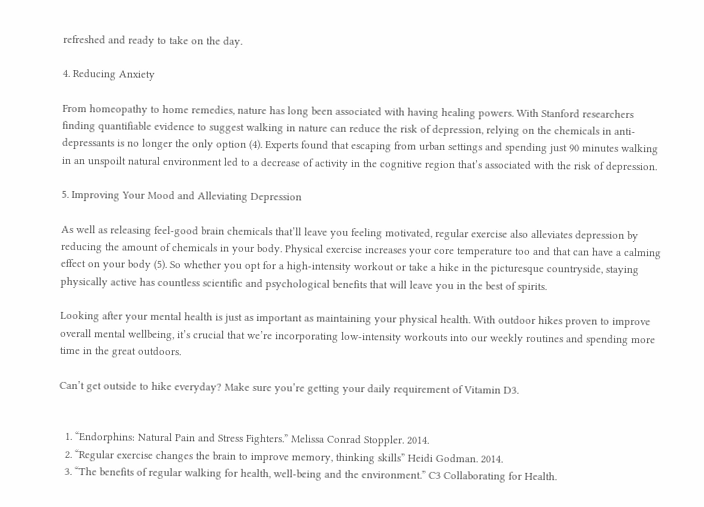refreshed and ready to take on the day.

4. Reducing Anxiety

From homeopathy to home remedies, nature has long been associated with having healing powers. With Stanford researchers finding quantifiable evidence to suggest walking in nature can reduce the risk of depression, relying on the chemicals in anti-depressants is no longer the only option (4). Experts found that escaping from urban settings and spending just 90 minutes walking in an unspoilt natural environment led to a decrease of activity in the cognitive region that’s associated with the risk of depression.

5. Improving Your Mood and Alleviating Depression

As well as releasing feel-good brain chemicals that’ll leave you feeling motivated, regular exercise also alleviates depression by reducing the amount of chemicals in your body. Physical exercise increases your core temperature too and that can have a calming effect on your body (5). So whether you opt for a high-intensity workout or take a hike in the picturesque countryside, staying physically active has countless scientific and psychological benefits that will leave you in the best of spirits.

Looking after your mental health is just as important as maintaining your physical health. With outdoor hikes proven to improve overall mental wellbeing, it’s crucial that we’re incorporating low-intensity workouts into our weekly routines and spending more time in the great outdoors.

Can’t get outside to hike everyday? Make sure you’re getting your daily requirement of Vitamin D3.


  1. “Endorphins: Natural Pain and Stress Fighters.” Melissa Conrad Stoppler. 2014.
  2. “Regular exercise changes the brain to improve memory, thinking skills” Heidi Godman. 2014.
  3. “The benefits of regular walking for health, well‐being and the environment.” C3 Collaborating for Health.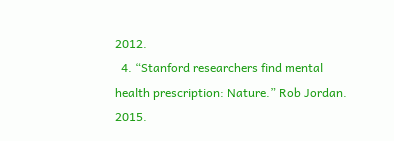2012.
  4. “Stanford researchers find mental health prescription: Nature.” Rob Jordan. 2015.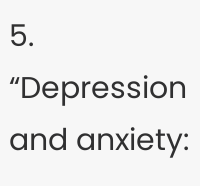5. “Depression and anxiety: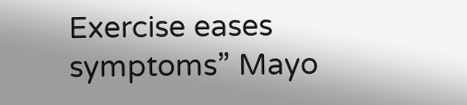Exercise eases symptoms” Mayo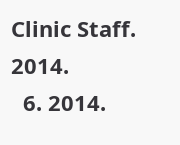Clinic Staff. 2014.
  6. 2014.